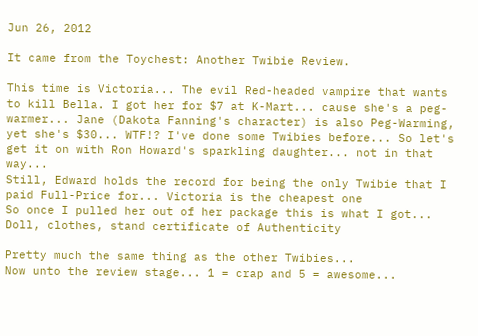Jun 26, 2012

It came from the Toychest: Another Twibie Review.

This time is Victoria... The evil Red-headed vampire that wants to kill Bella. I got her for $7 at K-Mart... cause she's a peg-warmer... Jane (Dakota Fanning's character) is also Peg-Warming, yet she's $30... WTF!? I've done some Twibies before... So let's get it on with Ron Howard's sparkling daughter... not in that way...
Still, Edward holds the record for being the only Twibie that I paid Full-Price for... Victoria is the cheapest one
So once I pulled her out of her package this is what I got...
Doll, clothes, stand certificate of Authenticity

Pretty much the same thing as the other Twibies...
Now unto the review stage... 1 = crap and 5 = awesome...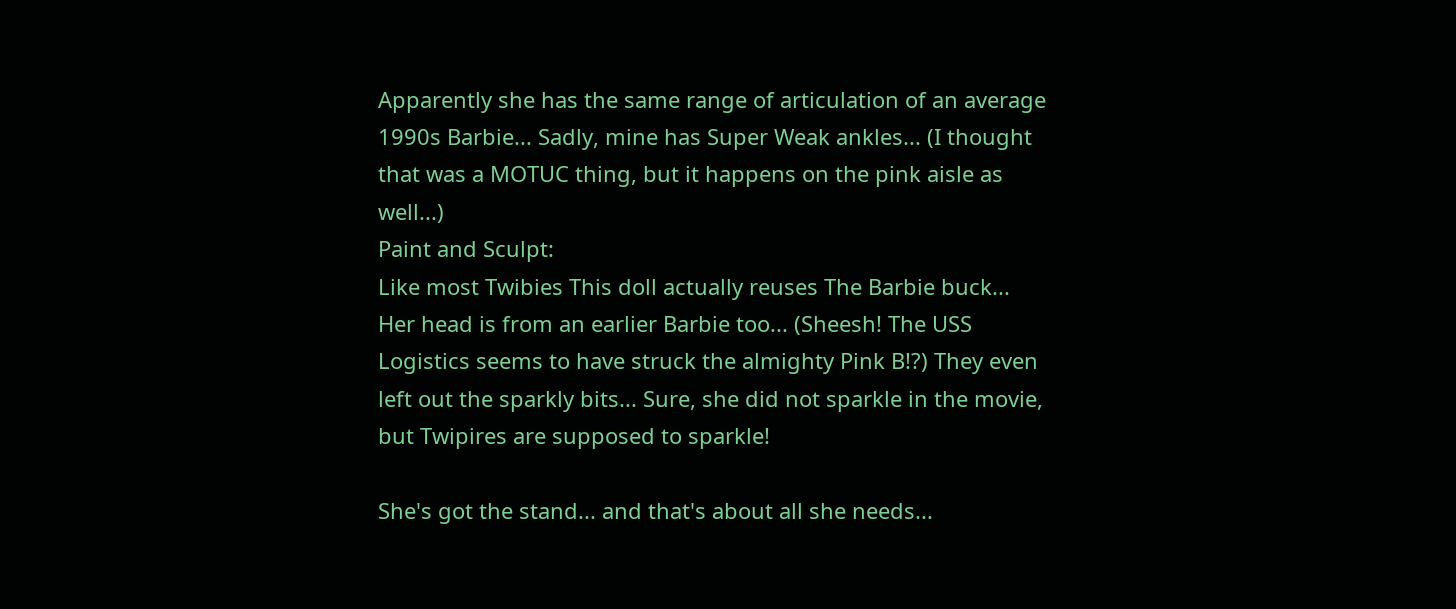Apparently she has the same range of articulation of an average 1990s Barbie... Sadly, mine has Super Weak ankles... (I thought that was a MOTUC thing, but it happens on the pink aisle as well...)
Paint and Sculpt:
Like most Twibies This doll actually reuses The Barbie buck... Her head is from an earlier Barbie too... (Sheesh! The USS Logistics seems to have struck the almighty Pink B!?) They even left out the sparkly bits... Sure, she did not sparkle in the movie, but Twipires are supposed to sparkle!

She's got the stand... and that's about all she needs...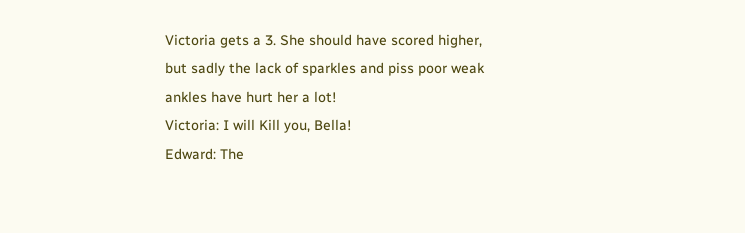Victoria gets a 3. She should have scored higher, but sadly the lack of sparkles and piss poor weak ankles have hurt her a lot!
Victoria: I will Kill you, Bella!
Edward: The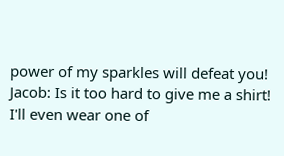power of my sparkles will defeat you!
Jacob: Is it too hard to give me a shirt! I'll even wear one of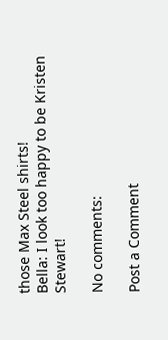those Max Steel shirts!
Bella: I look too happy to be Kristen Stewart!

No comments:

Post a Comment